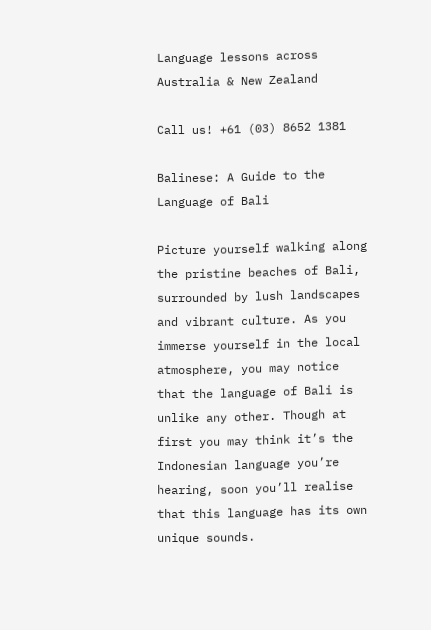Language lessons across Australia & New Zealand

Call us! +61 (03) 8652 1381

Balinese: A Guide to the Language of Bali

Picture yourself walking along the pristine beaches of Bali, surrounded by lush landscapes and vibrant culture. As you immerse yourself in the local atmosphere, you may notice that the language of Bali is unlike any other. Though at first you may think it’s the Indonesian language you’re hearing, soon you’ll realise that this language has its own unique sounds.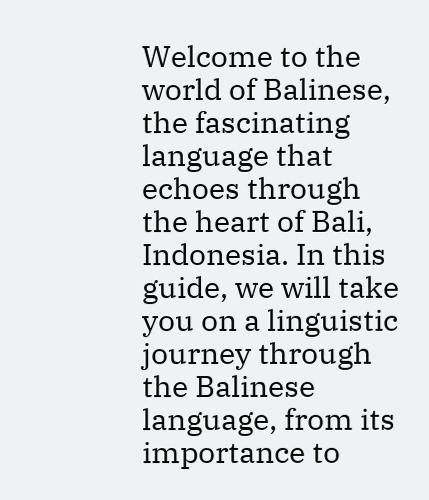Welcome to the world of Balinese, the fascinating language that echoes through the heart of Bali, Indonesia. In this guide, we will take you on a linguistic journey through the Balinese language, from its importance to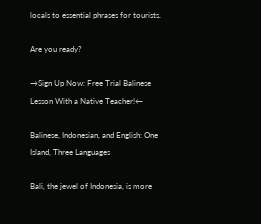locals to essential phrases for tourists.

Are you ready?

→Sign Up Now: Free Trial Balinese Lesson With a Native Teacher!←

Balinese, Indonesian, and English: One Island, Three Languages

Bali, the jewel of Indonesia, is more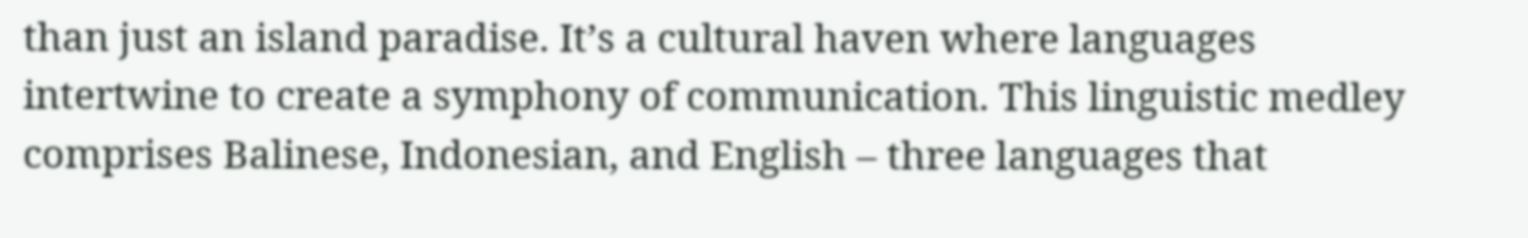than just an island paradise. It’s a cultural haven where languages intertwine to create a symphony of communication. This linguistic medley comprises Balinese, Indonesian, and English – three languages that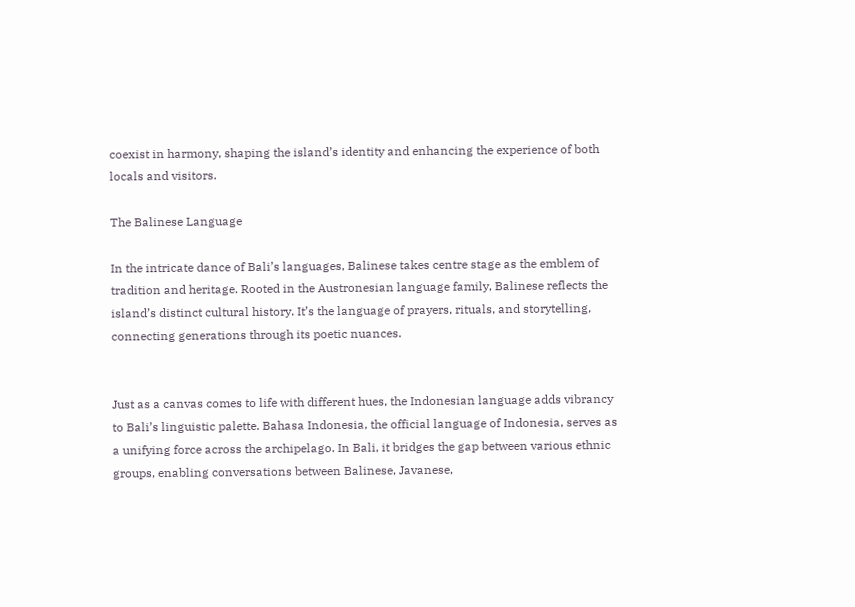coexist in harmony, shaping the island’s identity and enhancing the experience of both locals and visitors.

The Balinese Language

In the intricate dance of Bali’s languages, Balinese takes centre stage as the emblem of tradition and heritage. Rooted in the Austronesian language family, Balinese reflects the island’s distinct cultural history. It’s the language of prayers, rituals, and storytelling, connecting generations through its poetic nuances.


Just as a canvas comes to life with different hues, the Indonesian language adds vibrancy to Bali’s linguistic palette. Bahasa Indonesia, the official language of Indonesia, serves as a unifying force across the archipelago. In Bali, it bridges the gap between various ethnic groups, enabling conversations between Balinese, Javanese,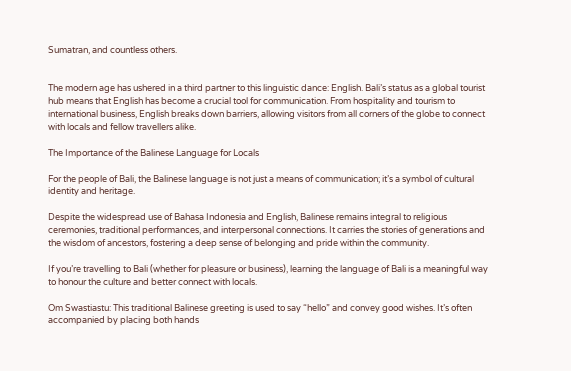Sumatran, and countless others.


The modern age has ushered in a third partner to this linguistic dance: English. Bali’s status as a global tourist hub means that English has become a crucial tool for communication. From hospitality and tourism to international business, English breaks down barriers, allowing visitors from all corners of the globe to connect with locals and fellow travellers alike.

The Importance of the Balinese Language for Locals

For the people of Bali, the Balinese language is not just a means of communication; it’s a symbol of cultural identity and heritage.

Despite the widespread use of Bahasa Indonesia and English, Balinese remains integral to religious ceremonies, traditional performances, and interpersonal connections. It carries the stories of generations and the wisdom of ancestors, fostering a deep sense of belonging and pride within the community.

If you’re travelling to Bali (whether for pleasure or business), learning the language of Bali is a meaningful way to honour the culture and better connect with locals.

Om Swastiastu: This traditional Balinese greeting is used to say “hello” and convey good wishes. It’s often accompanied by placing both hands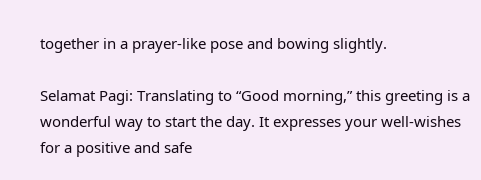together in a prayer-like pose and bowing slightly.

Selamat Pagi: Translating to “Good morning,” this greeting is a wonderful way to start the day. It expresses your well-wishes for a positive and safe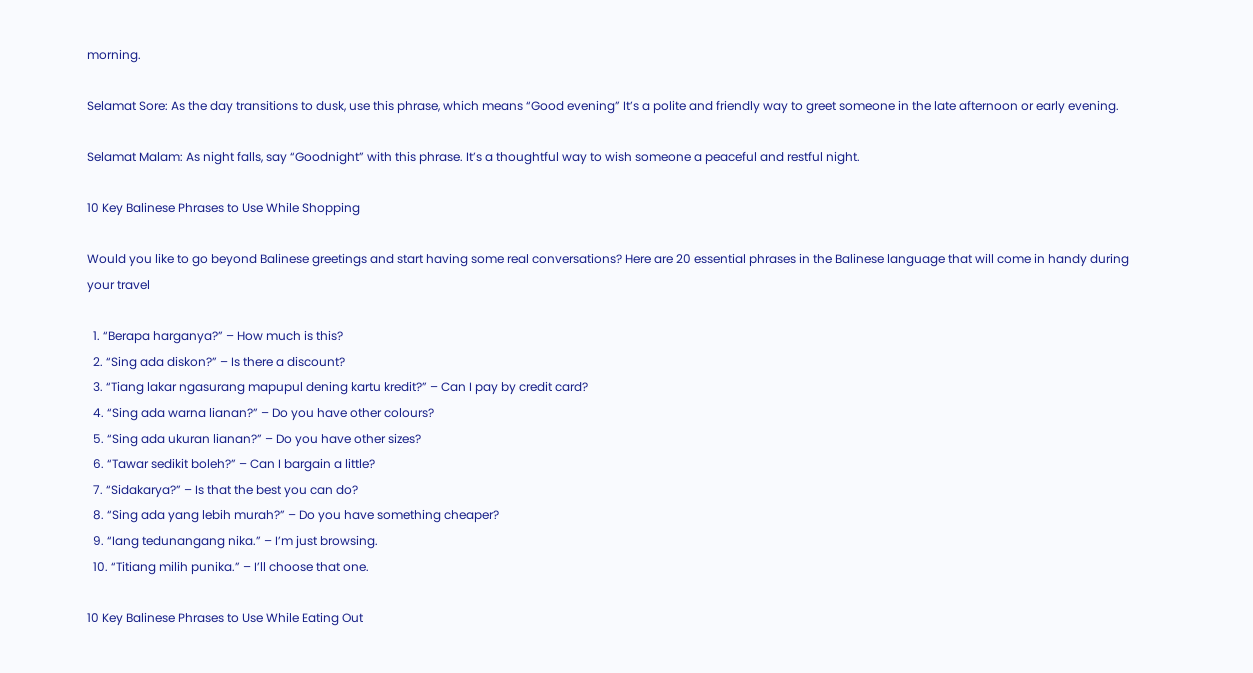morning.

Selamat Sore: As the day transitions to dusk, use this phrase, which means “Good evening” It’s a polite and friendly way to greet someone in the late afternoon or early evening.

Selamat Malam: As night falls, say “Goodnight” with this phrase. It’s a thoughtful way to wish someone a peaceful and restful night.

10 Key Balinese Phrases to Use While Shopping

Would you like to go beyond Balinese greetings and start having some real conversations? Here are 20 essential phrases in the Balinese language that will come in handy during your travel

  1. “Berapa harganya?” – How much is this?
  2. “Sing ada diskon?” – Is there a discount?
  3. “Tiang lakar ngasurang mapupul dening kartu kredit?” – Can I pay by credit card?
  4. “Sing ada warna lianan?” – Do you have other colours?
  5. “Sing ada ukuran lianan?” – Do you have other sizes?
  6. “Tawar sedikit boleh?” – Can I bargain a little?
  7. “Sidakarya?” – Is that the best you can do?
  8. “Sing ada yang lebih murah?” – Do you have something cheaper?
  9. “Iang tedunangang nika.” – I’m just browsing.
  10. “Titiang milih punika.” – I’ll choose that one.

10 Key Balinese Phrases to Use While Eating Out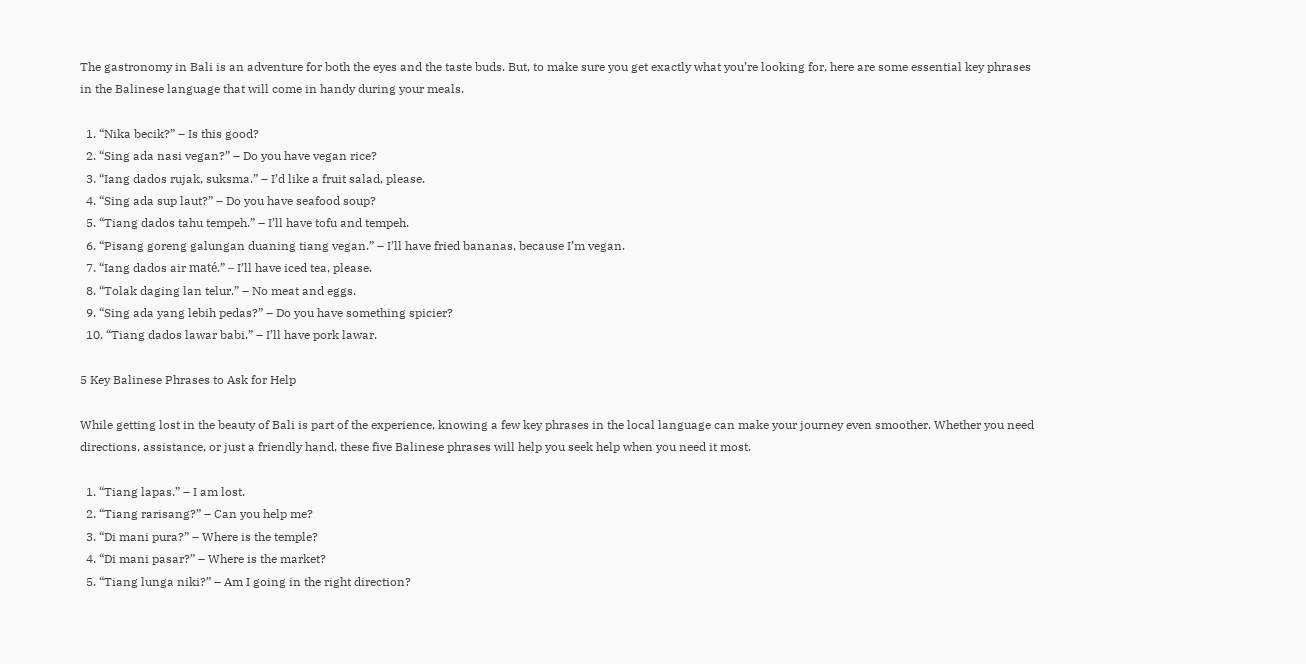The gastronomy in Bali is an adventure for both the eyes and the taste buds. But, to make sure you get exactly what you’re looking for, here are some essential key phrases in the Balinese language that will come in handy during your meals.

  1. “Nika becik?” – Is this good?
  2. “Sing ada nasi vegan?” – Do you have vegan rice?
  3. “Iang dados rujak, suksma.” – I’d like a fruit salad, please.
  4. “Sing ada sup laut?” – Do you have seafood soup?
  5. “Tiang dados tahu tempeh.” – I’ll have tofu and tempeh.
  6. “Pisang goreng galungan duaning tiang vegan.” – I’ll have fried bananas, because I’m vegan.
  7. “Iang dados air maté.” – I’ll have iced tea, please.
  8. “Tolak daging lan telur.” – No meat and eggs.
  9. “Sing ada yang lebih pedas?” – Do you have something spicier?
  10. “Tiang dados lawar babi.” – I’ll have pork lawar.

5 Key Balinese Phrases to Ask for Help

While getting lost in the beauty of Bali is part of the experience, knowing a few key phrases in the local language can make your journey even smoother. Whether you need directions, assistance, or just a friendly hand, these five Balinese phrases will help you seek help when you need it most.

  1. “Tiang lapas.” – I am lost.
  2. “Tiang rarisang?” – Can you help me?
  3. “Di mani pura?” – Where is the temple?
  4. “Di mani pasar?” – Where is the market?
  5. “Tiang lunga niki?” – Am I going in the right direction?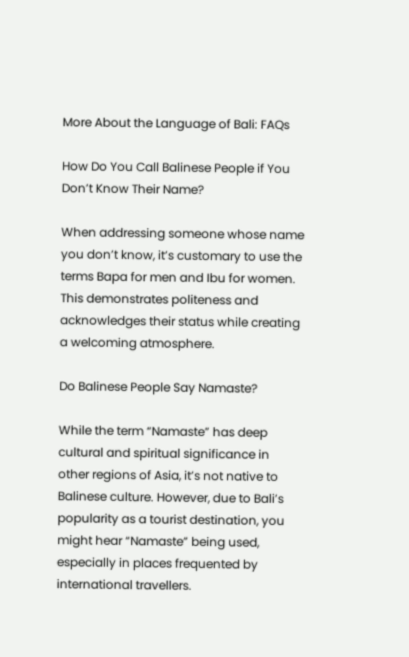More About the Language of Bali: FAQs

How Do You Call Balinese People if You Don’t Know Their Name?

When addressing someone whose name you don’t know, it’s customary to use the terms Bapa for men and Ibu for women. This demonstrates politeness and acknowledges their status while creating a welcoming atmosphere.

Do Balinese People Say Namaste?

While the term “Namaste” has deep cultural and spiritual significance in other regions of Asia, it’s not native to Balinese culture. However, due to Bali’s popularity as a tourist destination, you might hear “Namaste” being used, especially in places frequented by international travellers.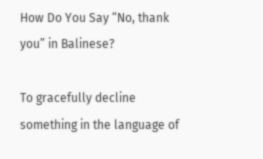How Do You Say “No, thank you” in Balinese?

To gracefully decline something in the language of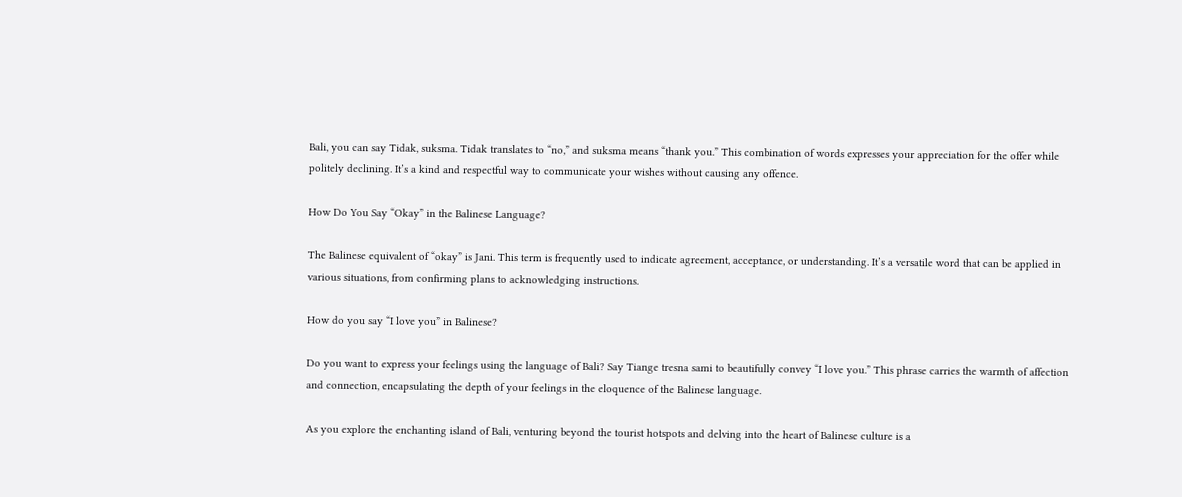Bali, you can say Tidak, suksma. Tidak translates to “no,” and suksma means “thank you.” This combination of words expresses your appreciation for the offer while politely declining. It’s a kind and respectful way to communicate your wishes without causing any offence.

How Do You Say “Okay” in the Balinese Language?

The Balinese equivalent of “okay” is Jani. This term is frequently used to indicate agreement, acceptance, or understanding. It’s a versatile word that can be applied in various situations, from confirming plans to acknowledging instructions.

How do you say “I love you” in Balinese?

Do you want to express your feelings using the language of Bali? Say Tiange tresna sami to beautifully convey “I love you.” This phrase carries the warmth of affection and connection, encapsulating the depth of your feelings in the eloquence of the Balinese language.

As you explore the enchanting island of Bali, venturing beyond the tourist hotspots and delving into the heart of Balinese culture is a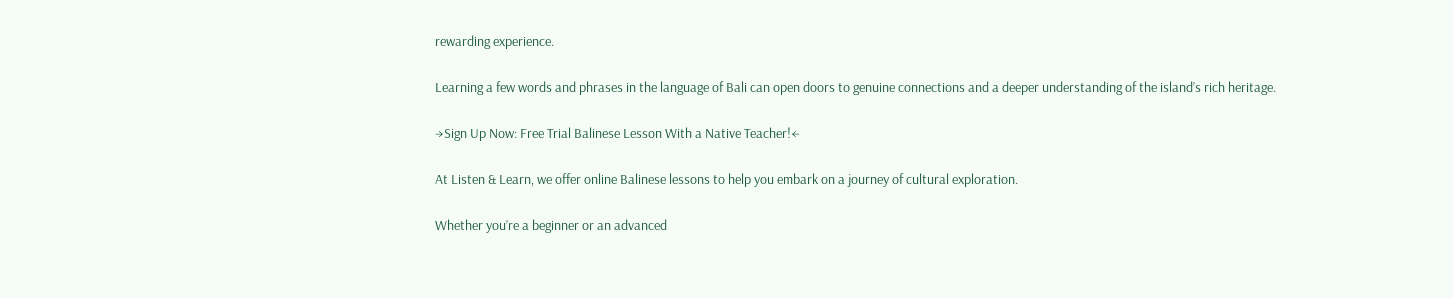rewarding experience.

Learning a few words and phrases in the language of Bali can open doors to genuine connections and a deeper understanding of the island’s rich heritage.

→Sign Up Now: Free Trial Balinese Lesson With a Native Teacher!←

At Listen & Learn, we offer online Balinese lessons to help you embark on a journey of cultural exploration.

Whether you’re a beginner or an advanced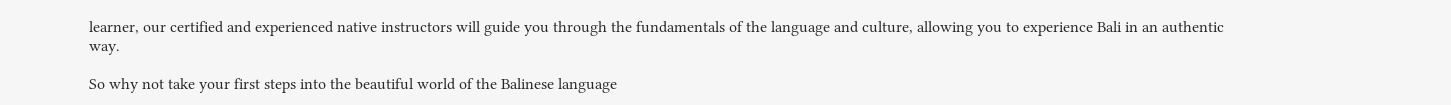learner, our certified and experienced native instructors will guide you through the fundamentals of the language and culture, allowing you to experience Bali in an authentic way.

So why not take your first steps into the beautiful world of the Balinese language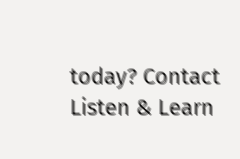today? Contact Listen & Learn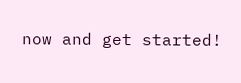now and get started!